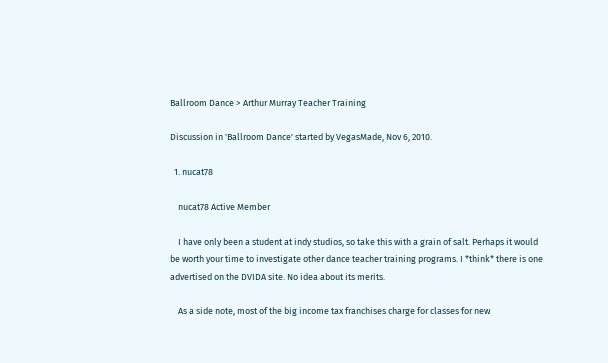Ballroom Dance > Arthur Murray Teacher Training

Discussion in 'Ballroom Dance' started by VegasMade, Nov 6, 2010.

  1. nucat78

    nucat78 Active Member

    I have only been a student at indy studios, so take this with a grain of salt. Perhaps it would be worth your time to investigate other dance teacher training programs. I *think* there is one advertised on the DVIDA site. No idea about its merits.

    As a side note, most of the big income tax franchises charge for classes for new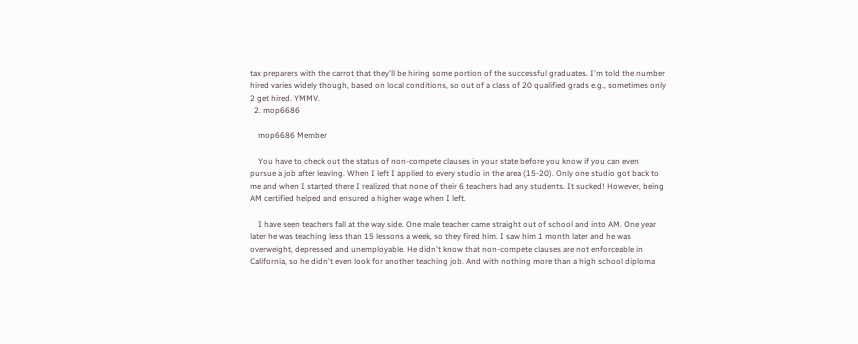tax preparers with the carrot that they'll be hiring some portion of the successful graduates. I'm told the number hired varies widely though, based on local conditions, so out of a class of 20 qualified grads e.g., sometimes only 2 get hired. YMMV.
  2. mop6686

    mop6686 Member

    You have to check out the status of non-compete clauses in your state before you know if you can even pursue a job after leaving. When I left I applied to every studio in the area (15-20). Only one studio got back to me and when I started there I realized that none of their 6 teachers had any students. It sucked! However, being AM certified helped and ensured a higher wage when I left.

    I have seen teachers fall at the way side. One male teacher came straight out of school and into AM. One year later he was teaching less than 15 lessons a week, so they fired him. I saw him 1 month later and he was overweight, depressed and unemployable. He didn't know that non-compete clauses are not enforceable in California, so he didn't even look for another teaching job. And with nothing more than a high school diploma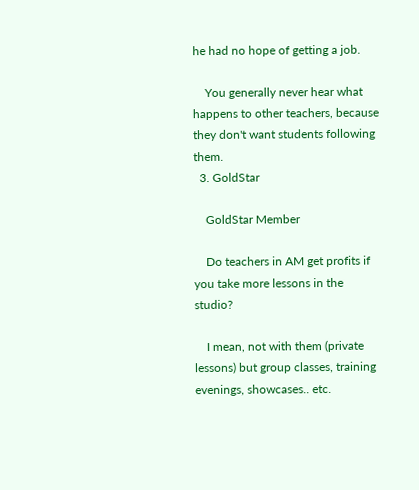he had no hope of getting a job.

    You generally never hear what happens to other teachers, because they don't want students following them.
  3. GoldStar

    GoldStar Member

    Do teachers in AM get profits if you take more lessons in the studio?

    I mean, not with them (private lessons) but group classes, training evenings, showcases.. etc.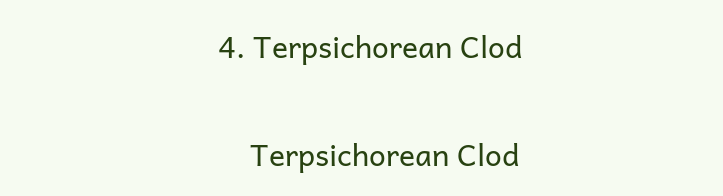4. Terpsichorean Clod

    Terpsichorean Clod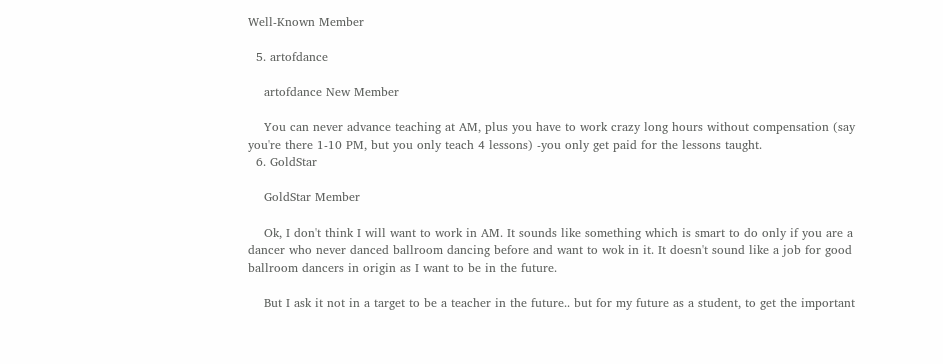Well-Known Member

  5. artofdance

    artofdance New Member

    You can never advance teaching at AM, plus you have to work crazy long hours without compensation (say you're there 1-10 PM, but you only teach 4 lessons) -you only get paid for the lessons taught.
  6. GoldStar

    GoldStar Member

    Ok, I don't think I will want to work in AM. It sounds like something which is smart to do only if you are a dancer who never danced ballroom dancing before and want to wok in it. It doesn't sound like a job for good ballroom dancers in origin as I want to be in the future.

    But I ask it not in a target to be a teacher in the future.. but for my future as a student, to get the important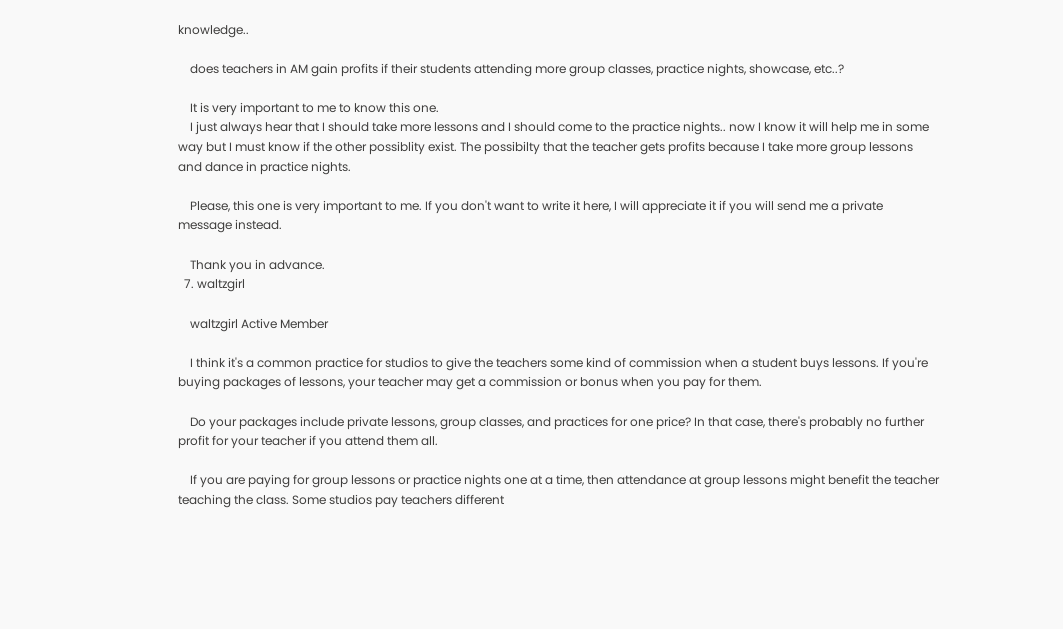knowledge..

    does teachers in AM gain profits if their students attending more group classes, practice nights, showcase, etc..?

    It is very important to me to know this one.
    I just always hear that I should take more lessons and I should come to the practice nights.. now I know it will help me in some way but I must know if the other possiblity exist. The possibilty that the teacher gets profits because I take more group lessons and dance in practice nights.

    Please, this one is very important to me. If you don't want to write it here, I will appreciate it if you will send me a private message instead.

    Thank you in advance.
  7. waltzgirl

    waltzgirl Active Member

    I think it's a common practice for studios to give the teachers some kind of commission when a student buys lessons. If you're buying packages of lessons, your teacher may get a commission or bonus when you pay for them.

    Do your packages include private lessons, group classes, and practices for one price? In that case, there's probably no further profit for your teacher if you attend them all.

    If you are paying for group lessons or practice nights one at a time, then attendance at group lessons might benefit the teacher teaching the class. Some studios pay teachers different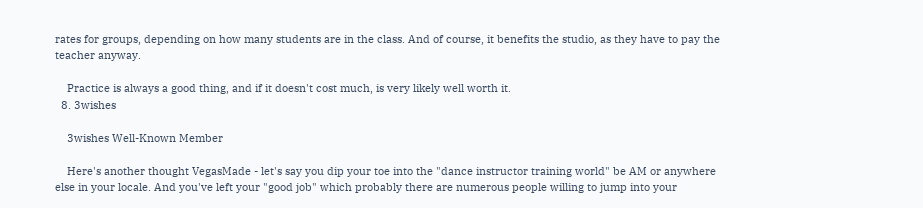rates for groups, depending on how many students are in the class. And of course, it benefits the studio, as they have to pay the teacher anyway.

    Practice is always a good thing, and if it doesn't cost much, is very likely well worth it.
  8. 3wishes

    3wishes Well-Known Member

    Here's another thought VegasMade - let's say you dip your toe into the "dance instructor training world" be AM or anywhere else in your locale. And you've left your "good job" which probably there are numerous people willing to jump into your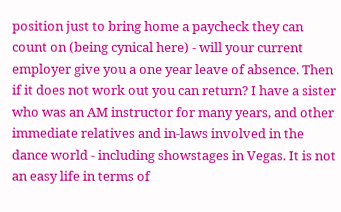position just to bring home a paycheck they can count on (being cynical here) - will your current employer give you a one year leave of absence. Then if it does not work out you can return? I have a sister who was an AM instructor for many years, and other immediate relatives and in-laws involved in the dance world - including showstages in Vegas. It is not an easy life in terms of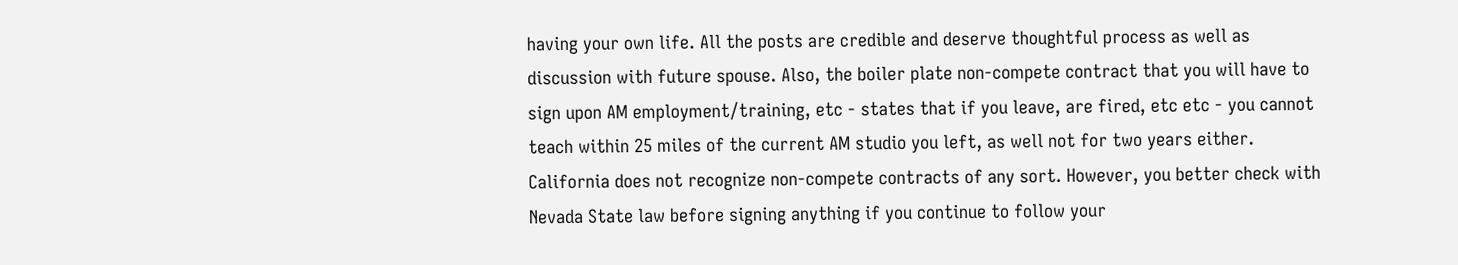having your own life. All the posts are credible and deserve thoughtful process as well as discussion with future spouse. Also, the boiler plate non-compete contract that you will have to sign upon AM employment/training, etc - states that if you leave, are fired, etc etc - you cannot teach within 25 miles of the current AM studio you left, as well not for two years either. California does not recognize non-compete contracts of any sort. However, you better check with Nevada State law before signing anything if you continue to follow your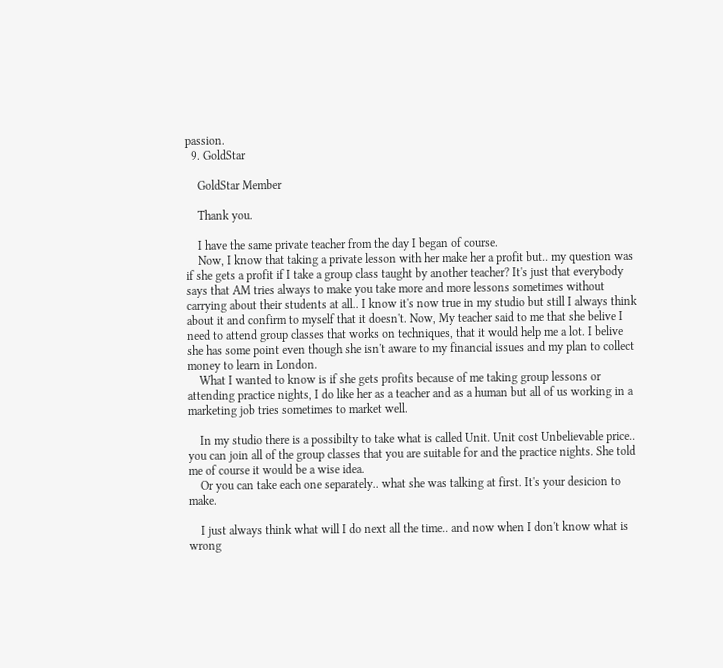passion.
  9. GoldStar

    GoldStar Member

    Thank you.

    I have the same private teacher from the day I began of course.
    Now, I know that taking a private lesson with her make her a profit but.. my question was if she gets a profit if I take a group class taught by another teacher? It's just that everybody says that AM tries always to make you take more and more lessons sometimes without carrying about their students at all.. I know it's now true in my studio but still I always think about it and confirm to myself that it doesn't. Now, My teacher said to me that she belive I need to attend group classes that works on techniques, that it would help me a lot. I belive she has some point even though she isn't aware to my financial issues and my plan to collect money to learn in London.
    What I wanted to know is if she gets profits because of me taking group lessons or attending practice nights, I do like her as a teacher and as a human but all of us working in a marketing job tries sometimes to market well.

    In my studio there is a possibilty to take what is called Unit. Unit cost Unbelievable price.. you can join all of the group classes that you are suitable for and the practice nights. She told me of course it would be a wise idea.
    Or you can take each one separately.. what she was talking at first. It's your desicion to make.

    I just always think what will I do next all the time.. and now when I don't know what is wrong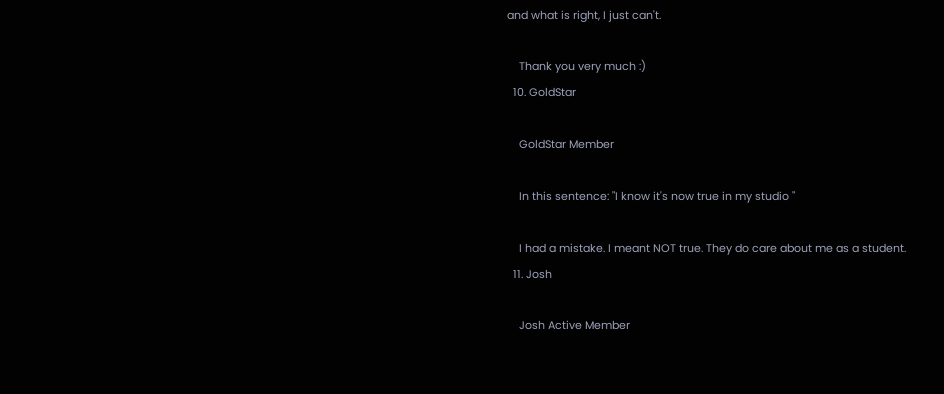and what is right, I just can't.

    Thank you very much :)
  10. GoldStar

    GoldStar Member

    In this sentence: "I know it's now true in my studio "

    I had a mistake. I meant NOT true. They do care about me as a student.
  11. Josh

    Josh Active Member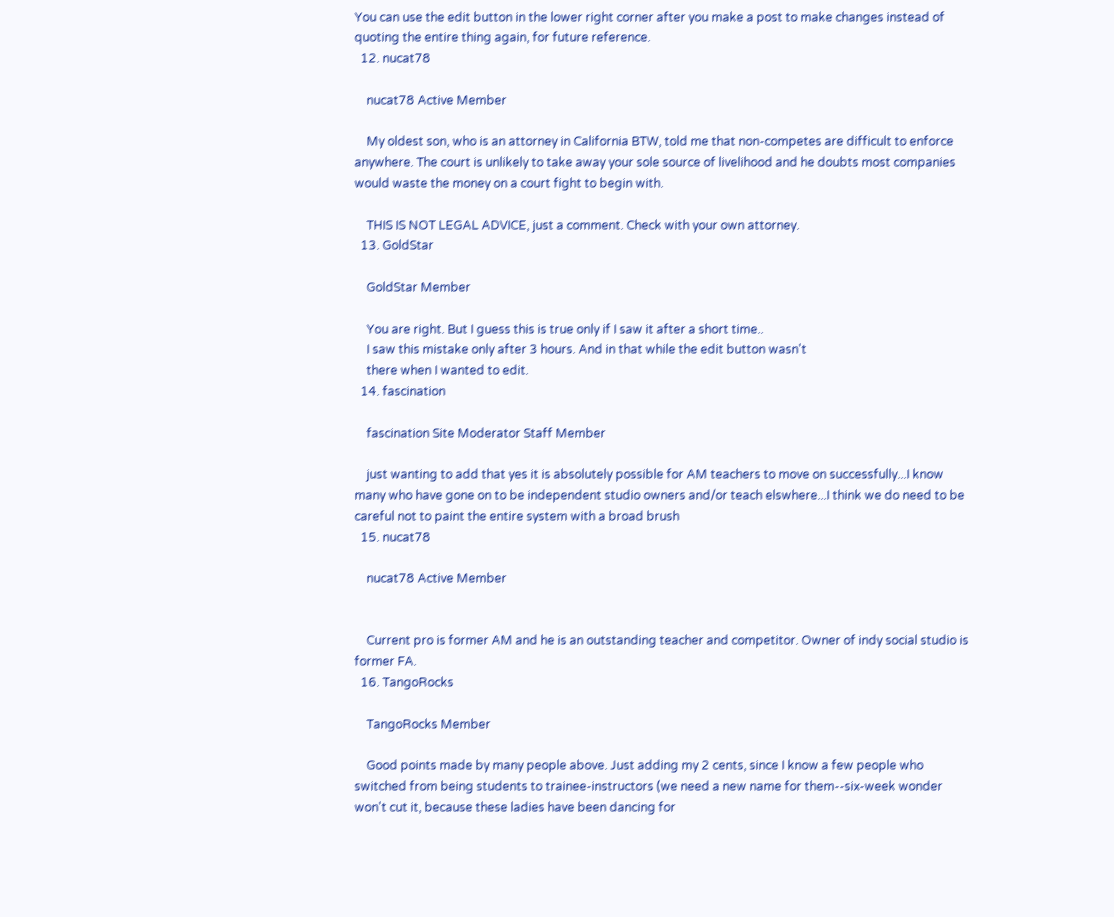You can use the edit button in the lower right corner after you make a post to make changes instead of quoting the entire thing again, for future reference.
  12. nucat78

    nucat78 Active Member

    My oldest son, who is an attorney in California BTW, told me that non-competes are difficult to enforce anywhere. The court is unlikely to take away your sole source of livelihood and he doubts most companies would waste the money on a court fight to begin with.

    THIS IS NOT LEGAL ADVICE, just a comment. Check with your own attorney.
  13. GoldStar

    GoldStar Member

    You are right. But I guess this is true only if I saw it after a short time..
    I saw this mistake only after 3 hours. And in that while the edit button wasn't
    there when I wanted to edit.
  14. fascination

    fascination Site Moderator Staff Member

    just wanting to add that yes it is absolutely possible for AM teachers to move on successfully...I know many who have gone on to be independent studio owners and/or teach elswhere...I think we do need to be careful not to paint the entire system with a broad brush
  15. nucat78

    nucat78 Active Member


    Current pro is former AM and he is an outstanding teacher and competitor. Owner of indy social studio is former FA.
  16. TangoRocks

    TangoRocks Member

    Good points made by many people above. Just adding my 2 cents, since I know a few people who switched from being students to trainee-instructors (we need a new name for them--six-week wonder won't cut it, because these ladies have been dancing for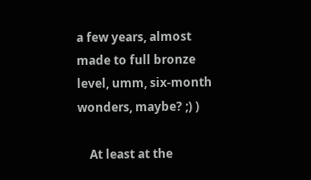a few years, almost made to full bronze level, umm, six-month wonders, maybe? ;) )

    At least at the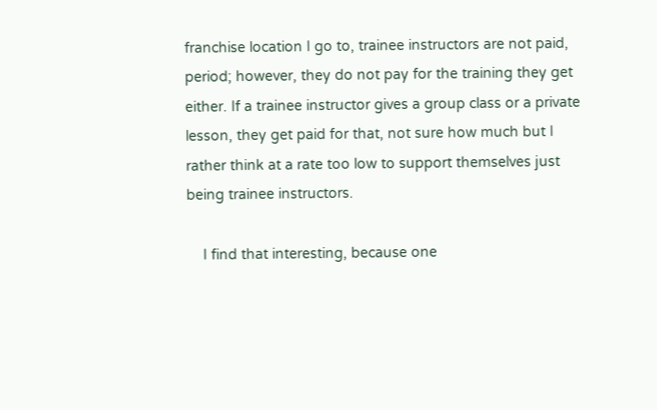franchise location I go to, trainee instructors are not paid, period; however, they do not pay for the training they get either. If a trainee instructor gives a group class or a private lesson, they get paid for that, not sure how much but I rather think at a rate too low to support themselves just being trainee instructors.

    I find that interesting, because one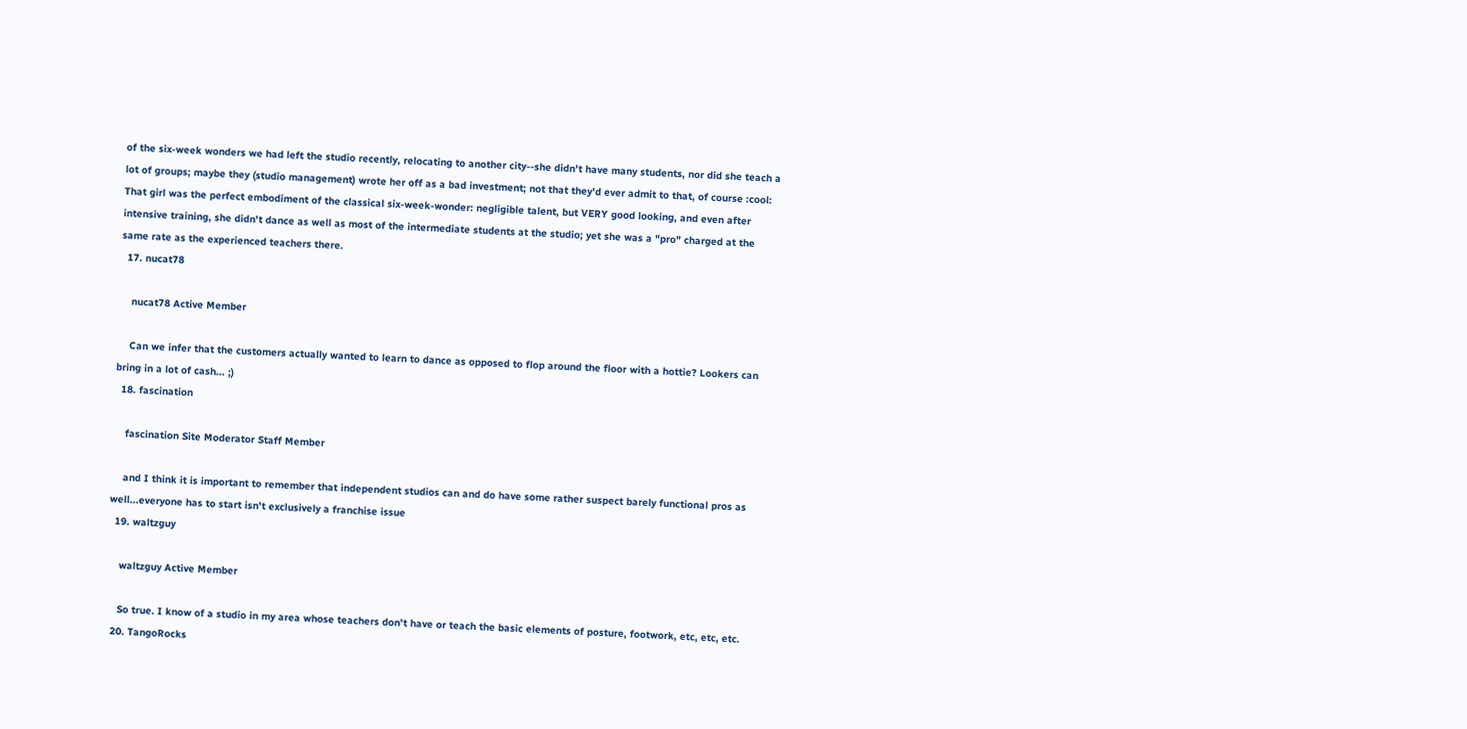of the six-week wonders we had left the studio recently, relocating to another city--she didn't have many students, nor did she teach a lot of groups; maybe they (studio management) wrote her off as a bad investment; not that they'd ever admit to that, of course :cool: That girl was the perfect embodiment of the classical six-week-wonder: negligible talent, but VERY good looking, and even after intensive training, she didn't dance as well as most of the intermediate students at the studio; yet she was a "pro" charged at the same rate as the experienced teachers there.
  17. nucat78

    nucat78 Active Member

    Can we infer that the customers actually wanted to learn to dance as opposed to flop around the floor with a hottie? Lookers can bring in a lot of cash... ;)
  18. fascination

    fascination Site Moderator Staff Member

    and I think it is important to remember that independent studios can and do have some rather suspect barely functional pros as well...everyone has to start isn't exclusively a franchise issue
  19. waltzguy

    waltzguy Active Member

    So true. I know of a studio in my area whose teachers don't have or teach the basic elements of posture, footwork, etc, etc, etc.
  20. TangoRocks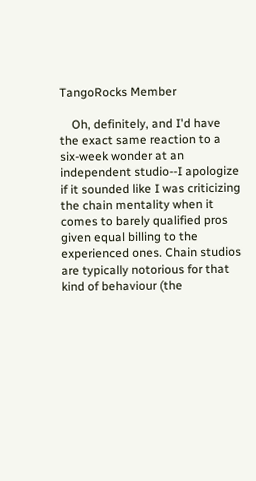TangoRocks Member

    Oh, definitely, and I'd have the exact same reaction to a six-week wonder at an independent studio--I apologize if it sounded like I was criticizing the chain mentality when it comes to barely qualified pros given equal billing to the experienced ones. Chain studios are typically notorious for that kind of behaviour (the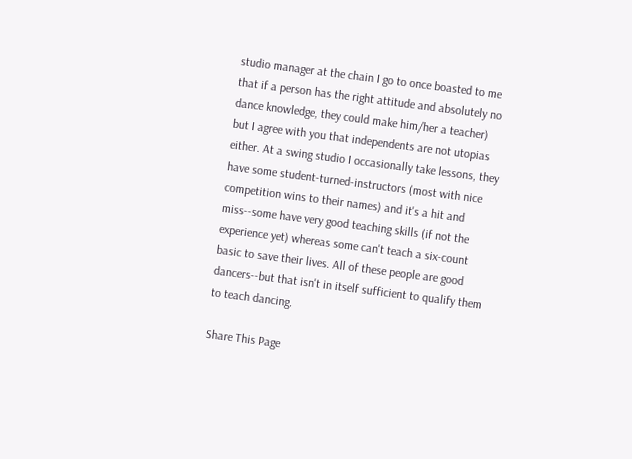studio manager at the chain I go to once boasted to me that if a person has the right attitude and absolutely no dance knowledge, they could make him/her a teacher) but I agree with you that independents are not utopias either. At a swing studio I occasionally take lessons, they have some student-turned-instructors (most with nice competition wins to their names) and it's a hit and miss--some have very good teaching skills (if not the experience yet) whereas some can't teach a six-count basic to save their lives. All of these people are good dancers--but that isn't in itself sufficient to qualify them to teach dancing.

Share This Page